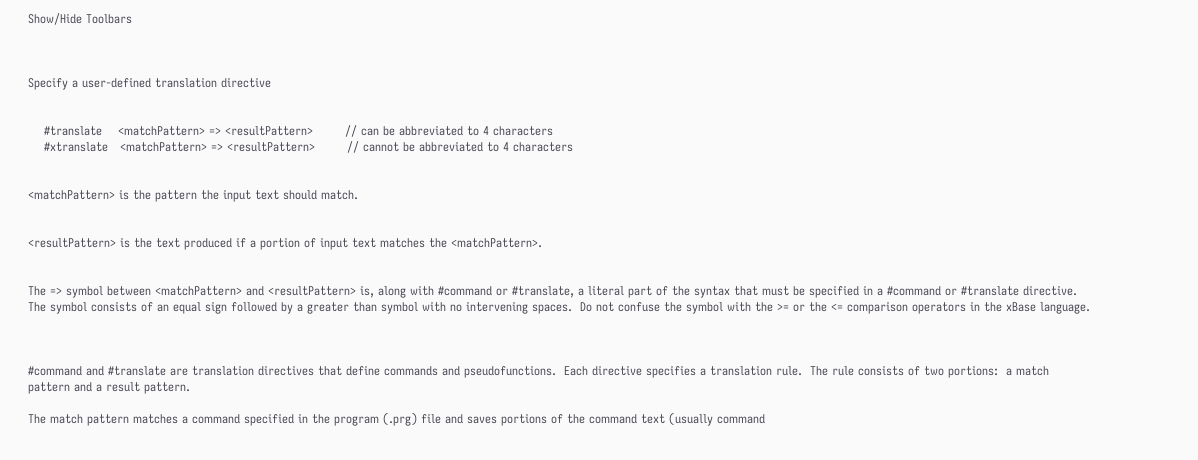Show/Hide Toolbars



Specify a user-defined translation directive


    #translate    <matchPattern> => <resultPattern>        // can be abbreviated to 4 characters
    #xtranslate   <matchPattern> => <resultPattern>        // cannot be abbreviated to 4 characters


<matchPattern> is the pattern the input text should match.


<resultPattern> is the text produced if a portion of input text matches the <matchPattern>.


The => symbol between <matchPattern> and <resultPattern> is, along with #command or #translate, a literal part of the syntax that must be specified in a #command or #translate directive.  The symbol consists of an equal sign followed by a greater than symbol with no intervening spaces.  Do not confuse the symbol with the >= or the <= comparison operators in the xBase language.



#command and #translate are translation directives that define commands and pseudofunctions.  Each directive specifies a translation rule.  The rule consists of two portions:  a match pattern and a result pattern.

The match pattern matches a command specified in the program (.prg) file and saves portions of the command text (usually command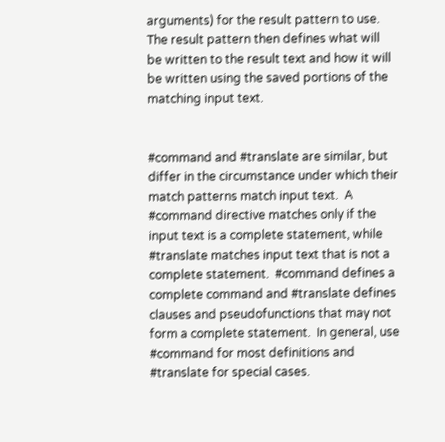arguments) for the result pattern to use.  The result pattern then defines what will be written to the result text and how it will be written using the saved portions of the matching input text.


#command and #translate are similar, but differ in the circumstance under which their match patterns match input text.  A #command directive matches only if the input text is a complete statement, while #translate matches input text that is not a complete statement.  #command defines a complete command and #translate defines clauses and pseudofunctions that may not form a complete statement.  In general, use #command for most definitions and #translate for special cases.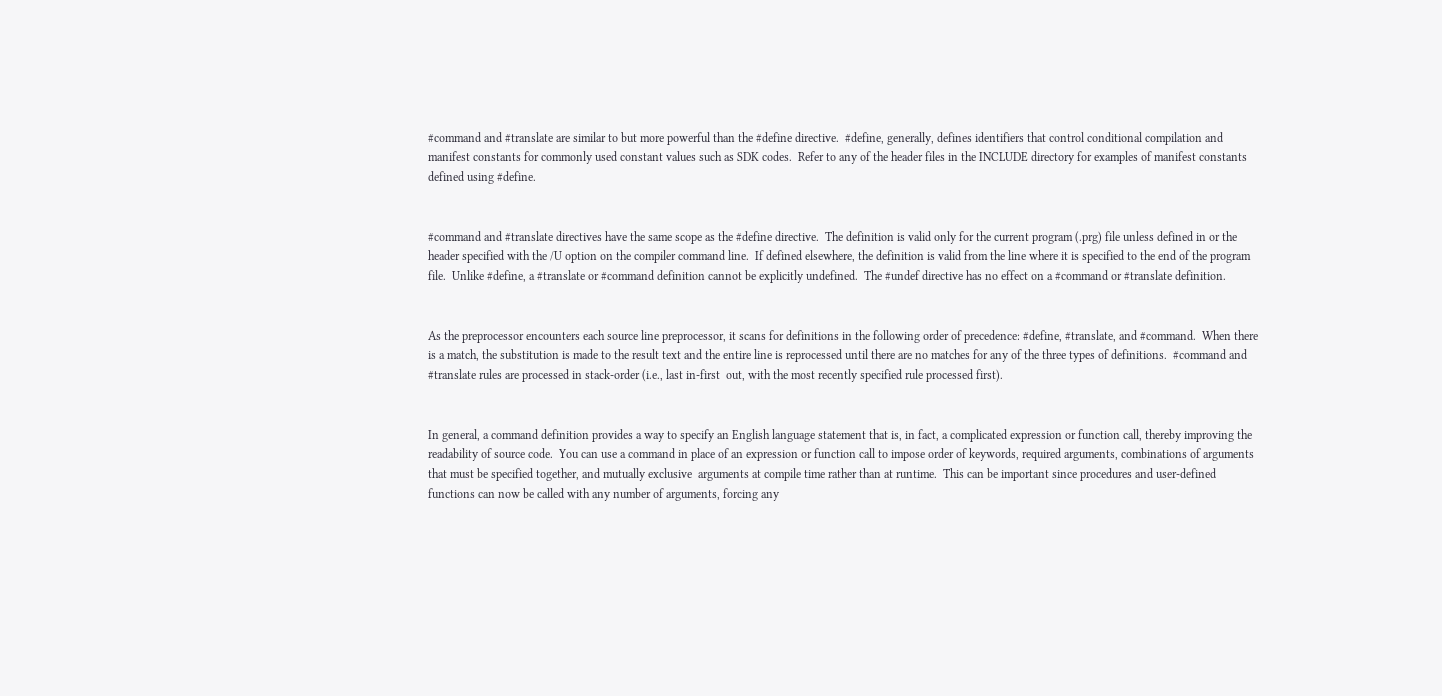#command and #translate are similar to but more powerful than the #define directive.  #define, generally, defines identifiers that control conditional compilation and manifest constants for commonly used constant values such as SDK codes.  Refer to any of the header files in the INCLUDE directory for examples of manifest constants defined using #define.


#command and #translate directives have the same scope as the #define directive.  The definition is valid only for the current program (.prg) file unless defined in or the header specified with the /U option on the compiler command line.  If defined elsewhere, the definition is valid from the line where it is specified to the end of the program file.  Unlike #define, a #translate or #command definition cannot be explicitly undefined.  The #undef directive has no effect on a #command or #translate definition.


As the preprocessor encounters each source line preprocessor, it scans for definitions in the following order of precedence: #define, #translate, and #command.  When there is a match, the substitution is made to the result text and the entire line is reprocessed until there are no matches for any of the three types of definitions.  #command and #translate rules are processed in stack-order (i.e., last in-first  out, with the most recently specified rule processed first).


In general, a command definition provides a way to specify an English language statement that is, in fact, a complicated expression or function call, thereby improving the readability of source code.  You can use a command in place of an expression or function call to impose order of keywords, required arguments, combinations of arguments that must be specified together, and mutually exclusive  arguments at compile time rather than at runtime.  This can be important since procedures and user-defined functions can now be called with any number of arguments, forcing any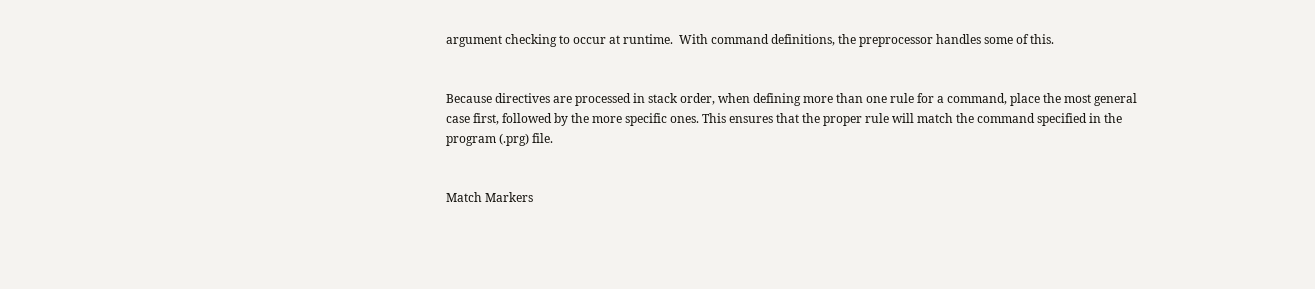argument checking to occur at runtime.  With command definitions, the preprocessor handles some of this.


Because directives are processed in stack order, when defining more than one rule for a command, place the most general case first, followed by the more specific ones. This ensures that the proper rule will match the command specified in the program (.prg) file.


Match Markers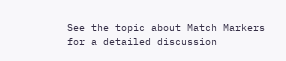See the topic about Match Markers for a detailed discussion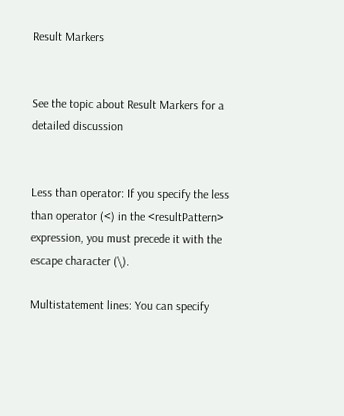Result Markers


See the topic about Result Markers for a detailed discussion


Less than operator: If you specify the less than operator (<) in the <resultPattern> expression, you must precede it with the escape character (\).

Multistatement lines: You can specify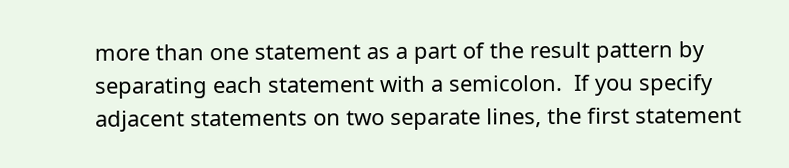more than one statement as a part of the result pattern by separating each statement with a semicolon.  If you specify adjacent statements on two separate lines, the first statement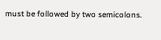must be followed by two semicolons.